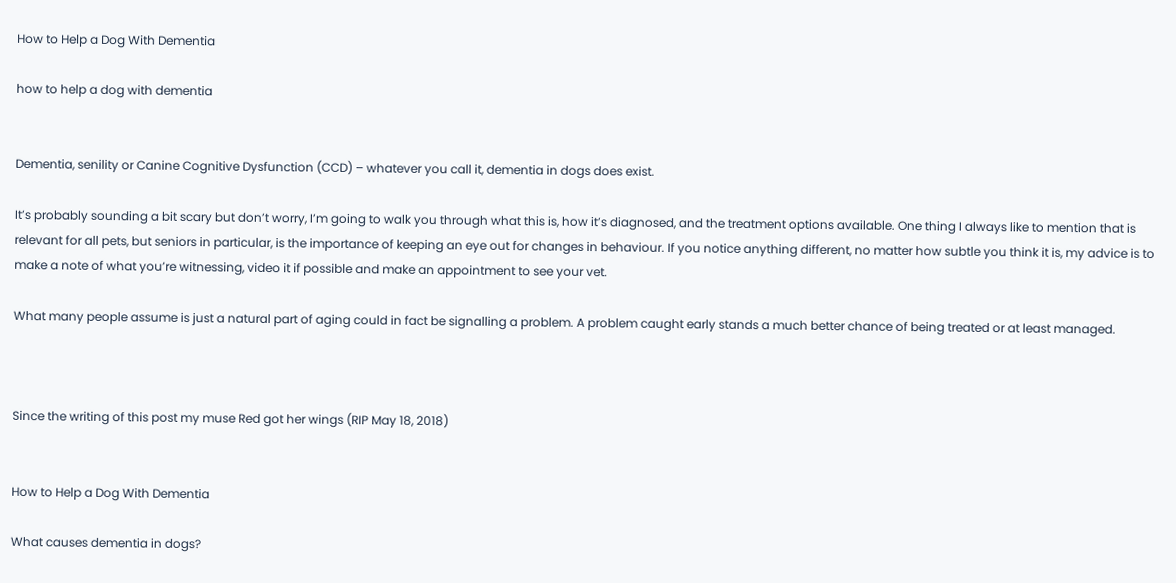How to Help a Dog With Dementia

how to help a dog with dementia


Dementia, senility or Canine Cognitive Dysfunction (CCD) – whatever you call it, dementia in dogs does exist.

It’s probably sounding a bit scary but don’t worry, I’m going to walk you through what this is, how it’s diagnosed, and the treatment options available. One thing I always like to mention that is relevant for all pets, but seniors in particular, is the importance of keeping an eye out for changes in behaviour. If you notice anything different, no matter how subtle you think it is, my advice is to make a note of what you’re witnessing, video it if possible and make an appointment to see your vet.

What many people assume is just a natural part of aging could in fact be signalling a problem. A problem caught early stands a much better chance of being treated or at least managed.



Since the writing of this post my muse Red got her wings (RIP May 18, 2018)


How to Help a Dog With Dementia

What causes dementia in dogs?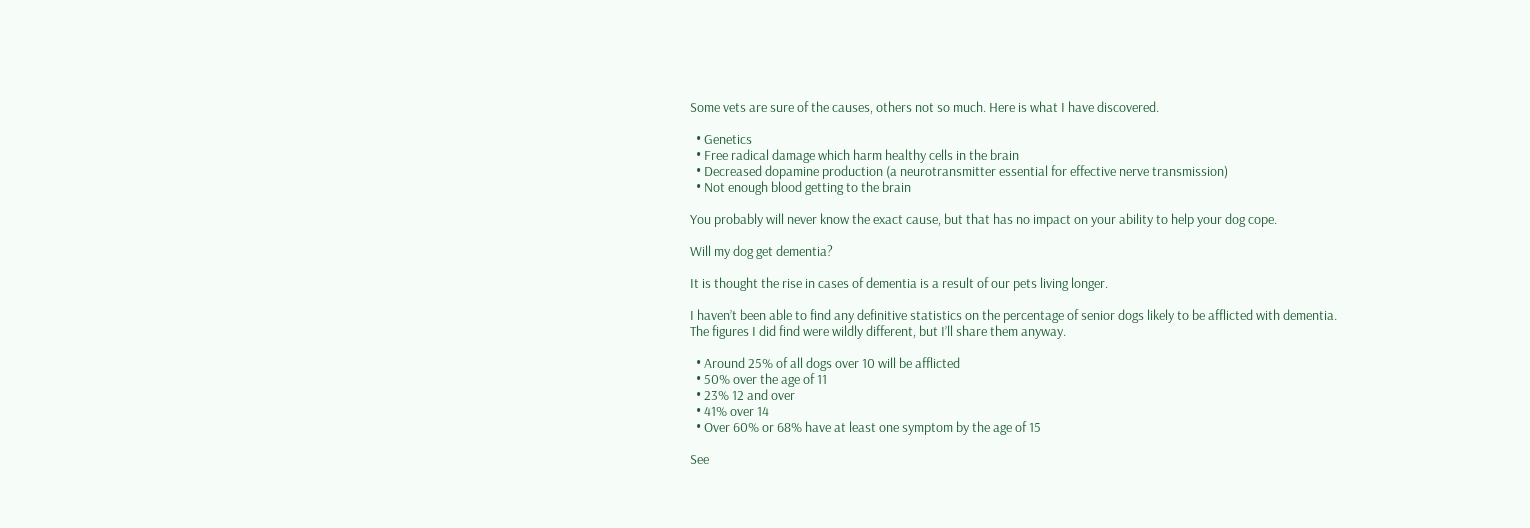Some vets are sure of the causes, others not so much. Here is what I have discovered.

  • Genetics
  • Free radical damage which harm healthy cells in the brain
  • Decreased dopamine production (a neurotransmitter essential for effective nerve transmission)
  • Not enough blood getting to the brain

You probably will never know the exact cause, but that has no impact on your ability to help your dog cope.

Will my dog get dementia?

It is thought the rise in cases of dementia is a result of our pets living longer.

I haven’t been able to find any definitive statistics on the percentage of senior dogs likely to be afflicted with dementia. The figures I did find were wildly different, but I’ll share them anyway.

  • Around 25% of all dogs over 10 will be afflicted
  • 50% over the age of 11
  • 23% 12 and over
  • 41% over 14
  • Over 60% or 68% have at least one symptom by the age of 15

See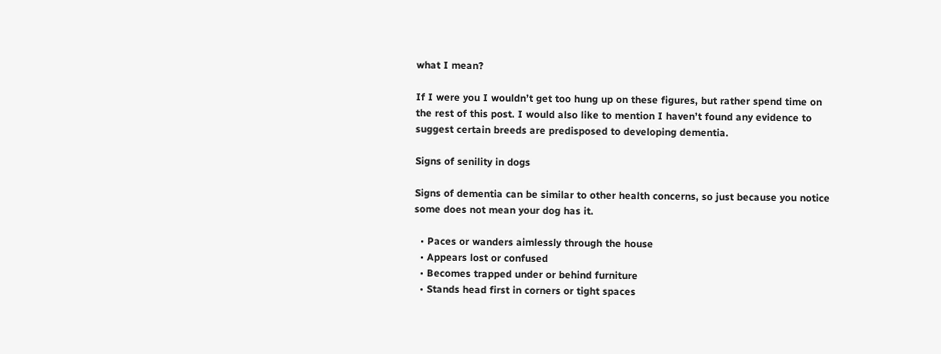what I mean?

If I were you I wouldn’t get too hung up on these figures, but rather spend time on the rest of this post. I would also like to mention I haven’t found any evidence to suggest certain breeds are predisposed to developing dementia.

Signs of senility in dogs

Signs of dementia can be similar to other health concerns, so just because you notice some does not mean your dog has it.

  • Paces or wanders aimlessly through the house
  • Appears lost or confused
  • Becomes trapped under or behind furniture
  • Stands head first in corners or tight spaces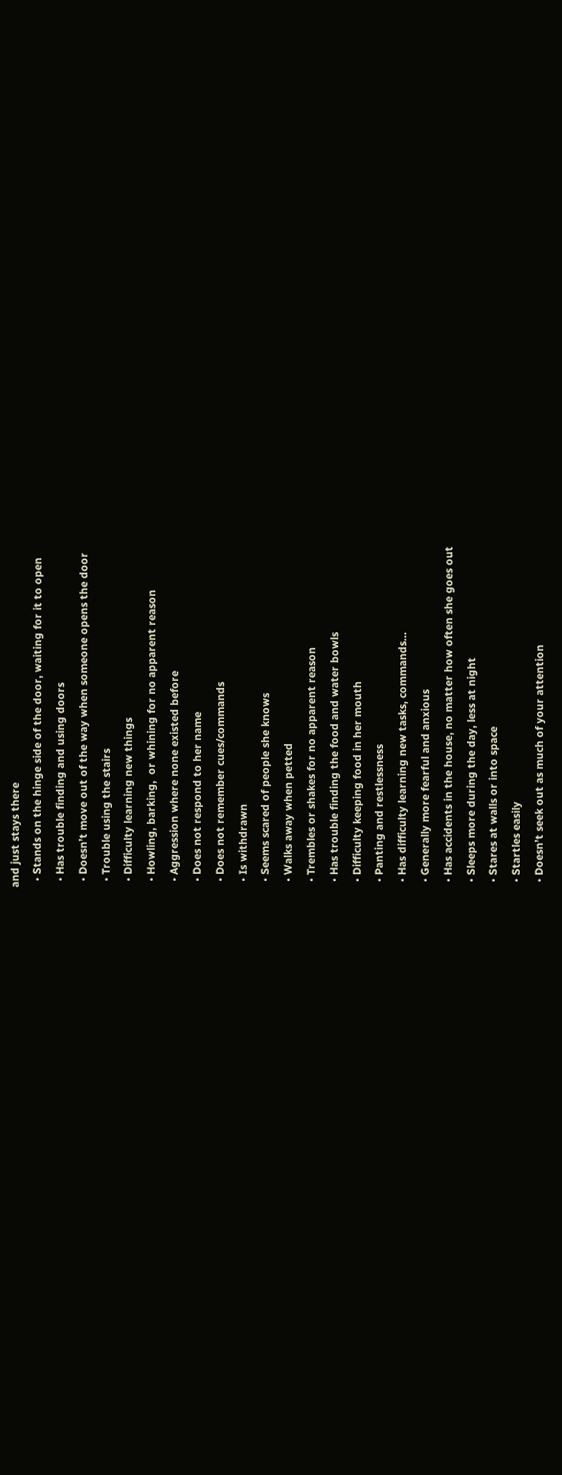and just stays there
  • Stands on the hinge side of the door, waiting for it to open
  • Has trouble finding and using doors
  • Doesn’t move out of the way when someone opens the door
  • Trouble using the stairs
  • Difficulty learning new things
  • Howling, barking,  or whining for no apparent reason
  • Aggression where none existed before
  • Does not respond to her name
  • Does not remember cues/commands
  • Is withdrawn
  • Seems scared of people she knows
  • Walks away when petted
  • Trembles or shakes for no apparent reason
  • Has trouble finding the food and water bowls
  • Difficulty keeping food in her mouth
  • Panting and restlessness
  • Has difficulty learning new tasks, commands…
  • Generally more fearful and anxious
  • Has accidents in the house, no matter how often she goes out
  • Sleeps more during the day, less at night
  • Stares at walls or into space
  • Startles easily
  • Doesn’t seek out as much of your attention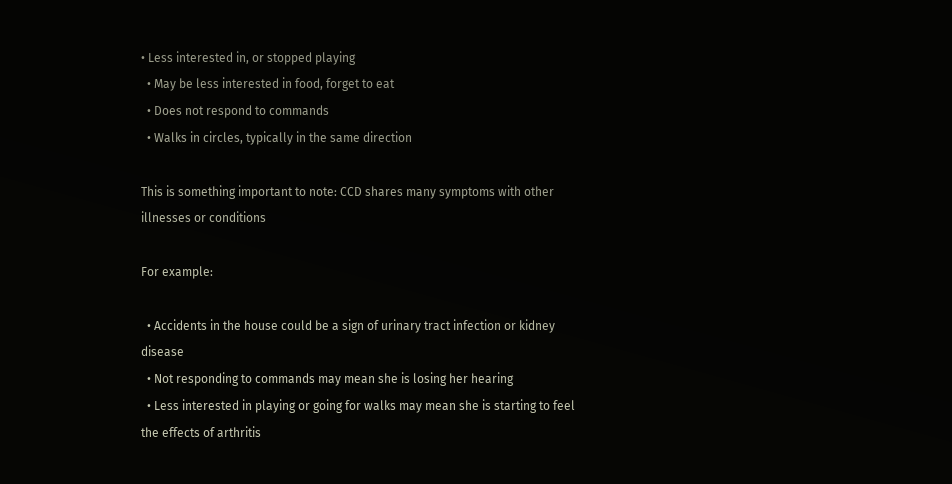• Less interested in, or stopped playing
  • May be less interested in food, forget to eat
  • Does not respond to commands
  • Walks in circles, typically in the same direction

This is something important to note: CCD shares many symptoms with other illnesses or conditions

For example:

  • Accidents in the house could be a sign of urinary tract infection or kidney disease
  • Not responding to commands may mean she is losing her hearing
  • Less interested in playing or going for walks may mean she is starting to feel the effects of arthritis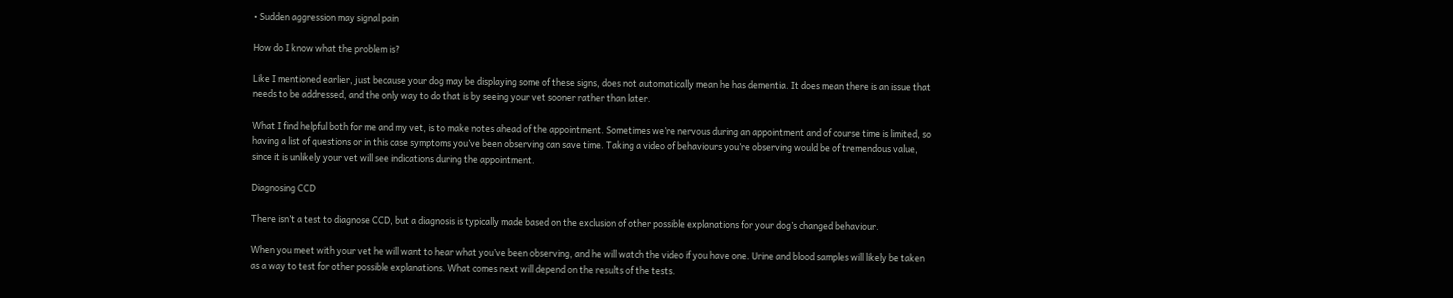• Sudden aggression may signal pain

How do I know what the problem is?

Like I mentioned earlier, just because your dog may be displaying some of these signs, does not automatically mean he has dementia. It does mean there is an issue that needs to be addressed, and the only way to do that is by seeing your vet sooner rather than later.

What I find helpful both for me and my vet, is to make notes ahead of the appointment. Sometimes we’re nervous during an appointment and of course time is limited, so having a list of questions or in this case symptoms you’ve been observing can save time. Taking a video of behaviours you’re observing would be of tremendous value, since it is unlikely your vet will see indications during the appointment.

Diagnosing CCD

There isn’t a test to diagnose CCD, but a diagnosis is typically made based on the exclusion of other possible explanations for your dog’s changed behaviour.

When you meet with your vet he will want to hear what you’ve been observing, and he will watch the video if you have one. Urine and blood samples will likely be taken as a way to test for other possible explanations. What comes next will depend on the results of the tests.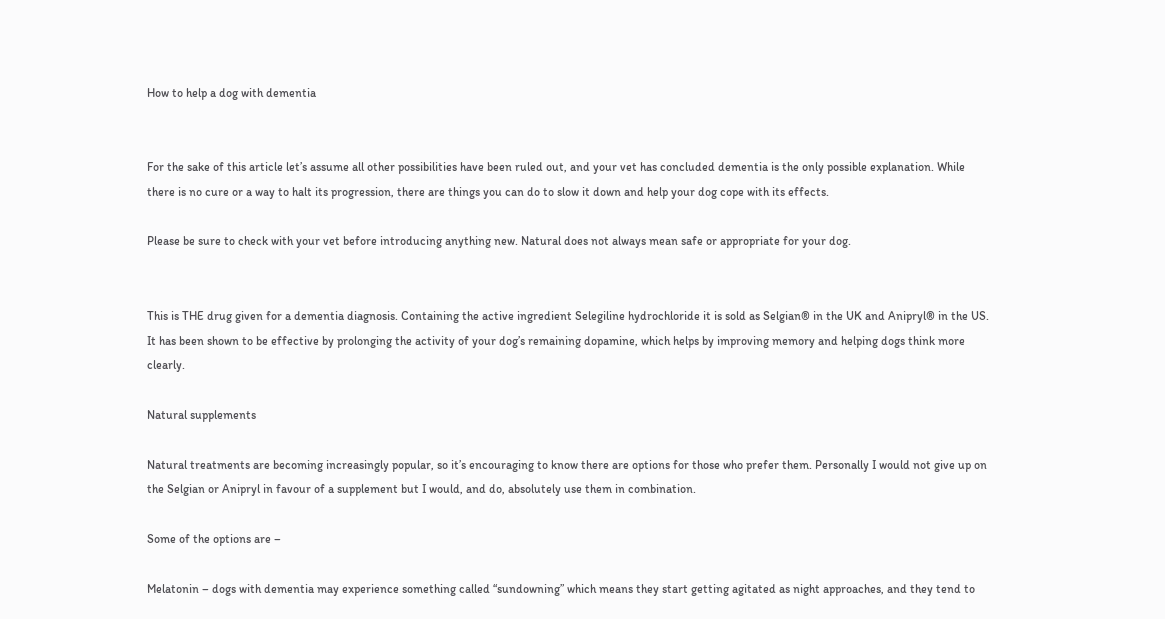How to help a dog with dementia


For the sake of this article let’s assume all other possibilities have been ruled out, and your vet has concluded dementia is the only possible explanation. While there is no cure or a way to halt its progression, there are things you can do to slow it down and help your dog cope with its effects.

Please be sure to check with your vet before introducing anything new. Natural does not always mean safe or appropriate for your dog.


This is THE drug given for a dementia diagnosis. Containing the active ingredient Selegiline hydrochloride it is sold as Selgian® in the UK and Anipryl® in the US. It has been shown to be effective by prolonging the activity of your dog’s remaining dopamine, which helps by improving memory and helping dogs think more clearly.

Natural supplements

Natural treatments are becoming increasingly popular, so it’s encouraging to know there are options for those who prefer them. Personally I would not give up on the Selgian or Anipryl in favour of a supplement but I would, and do, absolutely use them in combination.

Some of the options are –

Melatonin – dogs with dementia may experience something called “sundowning” which means they start getting agitated as night approaches, and they tend to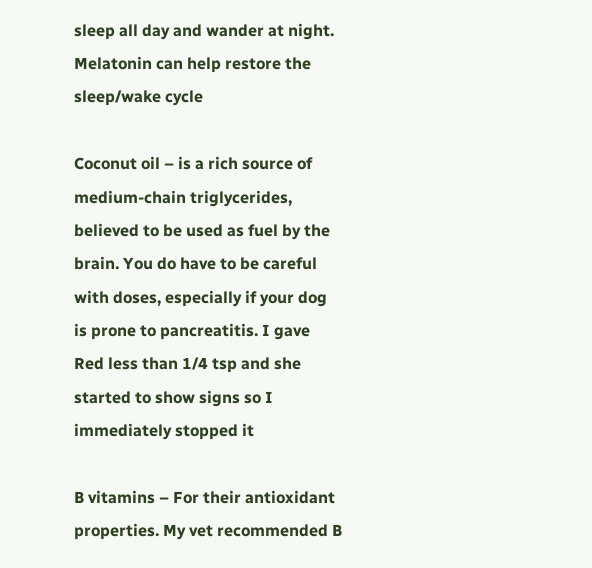sleep all day and wander at night. Melatonin can help restore the sleep/wake cycle

Coconut oil – is a rich source of medium-chain triglycerides, believed to be used as fuel by the brain. You do have to be careful with doses, especially if your dog is prone to pancreatitis. I gave Red less than 1/4 tsp and she started to show signs so I immediately stopped it

B vitamins – For their antioxidant properties. My vet recommended B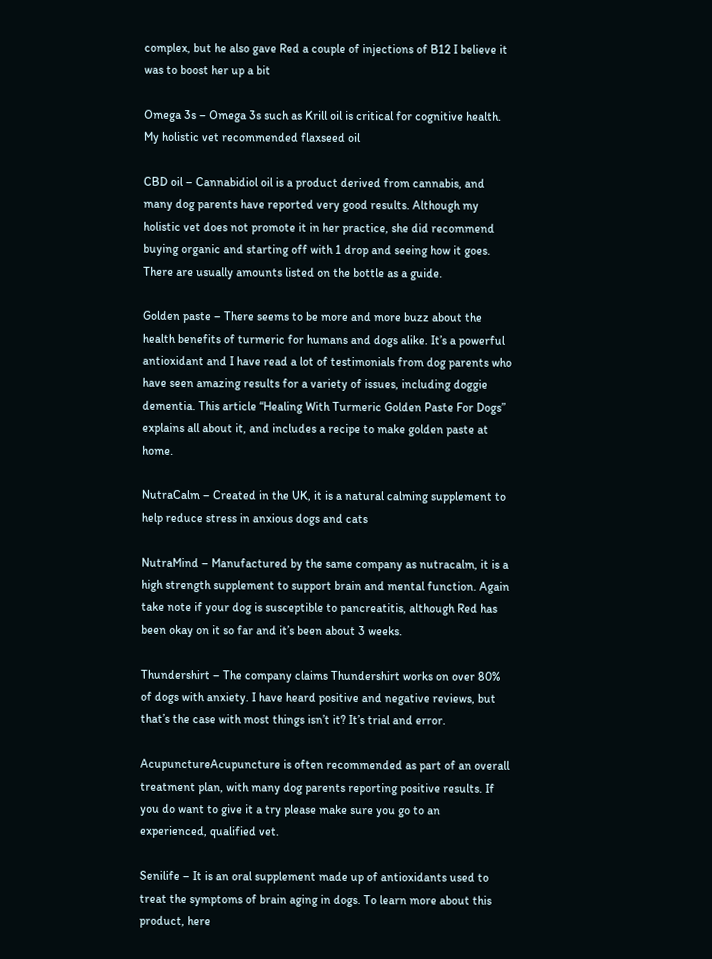complex, but he also gave Red a couple of injections of B12 I believe it was to boost her up a bit

Omega 3s – Omega 3s such as Krill oil is critical for cognitive health. My holistic vet recommended flaxseed oil

CBD oil – Cannabidiol oil is a product derived from cannabis, and many dog parents have reported very good results. Although my holistic vet does not promote it in her practice, she did recommend buying organic and starting off with 1 drop and seeing how it goes. There are usually amounts listed on the bottle as a guide.

Golden paste – There seems to be more and more buzz about the health benefits of turmeric for humans and dogs alike. It’s a powerful antioxidant and I have read a lot of testimonials from dog parents who have seen amazing results for a variety of issues, including doggie dementia. This article “Healing With Turmeric Golden Paste For Dogs” explains all about it, and includes a recipe to make golden paste at home.

NutraCalm – Created in the UK, it is a natural calming supplement to help reduce stress in anxious dogs and cats

NutraMind – Manufactured by the same company as nutracalm, it is a high strength supplement to support brain and mental function. Again take note if your dog is susceptible to pancreatitis, although Red has been okay on it so far and it’s been about 3 weeks.

Thundershirt – The company claims Thundershirt works on over 80% of dogs with anxiety. I have heard positive and negative reviews, but that’s the case with most things isn’t it? It’s trial and error.

AcupunctureAcupuncture is often recommended as part of an overall treatment plan, with many dog parents reporting positive results. If you do want to give it a try please make sure you go to an experienced, qualified vet.

Senilife – It is an oral supplement made up of antioxidants used to treat the symptoms of brain aging in dogs. To learn more about this product, here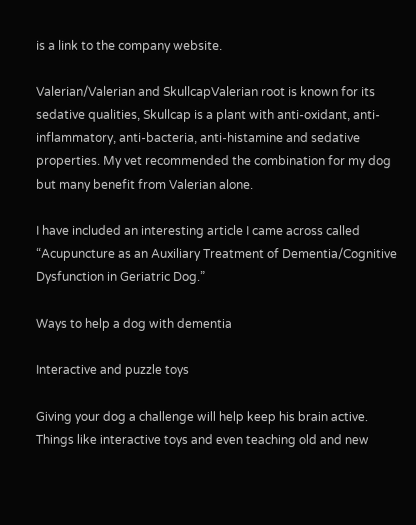is a link to the company website.

Valerian/Valerian and SkullcapValerian root is known for its sedative qualities, Skullcap is a plant with anti-oxidant, anti-inflammatory, anti-bacteria, anti-histamine and sedative properties. My vet recommended the combination for my dog but many benefit from Valerian alone.

I have included an interesting article I came across called “Acupuncture as an Auxiliary Treatment of Dementia/Cognitive Dysfunction in Geriatric Dog.”

Ways to help a dog with dementia

Interactive and puzzle toys

Giving your dog a challenge will help keep his brain active. Things like interactive toys and even teaching old and new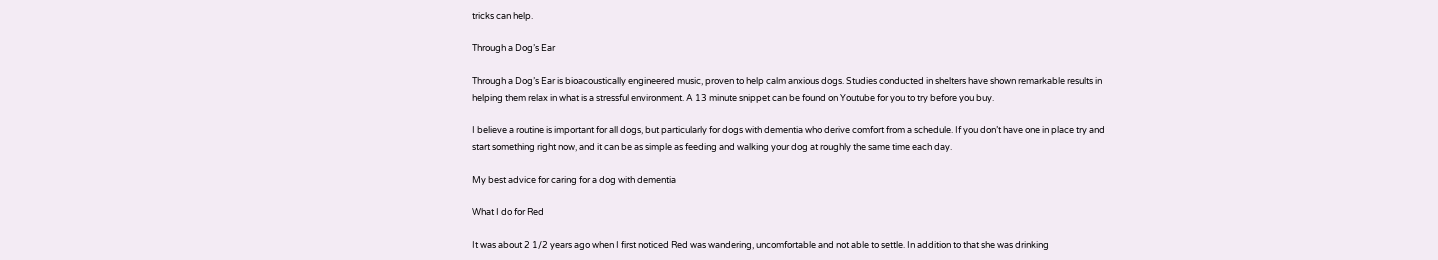tricks can help.

Through a Dog’s Ear

Through a Dog’s Ear is bioacoustically engineered music, proven to help calm anxious dogs. Studies conducted in shelters have shown remarkable results in helping them relax in what is a stressful environment. A 13 minute snippet can be found on Youtube for you to try before you buy.

I believe a routine is important for all dogs, but particularly for dogs with dementia who derive comfort from a schedule. If you don’t have one in place try and start something right now, and it can be as simple as feeding and walking your dog at roughly the same time each day.

My best advice for caring for a dog with dementia

What I do for Red

It was about 2 1/2 years ago when I first noticed Red was wandering, uncomfortable and not able to settle. In addition to that she was drinking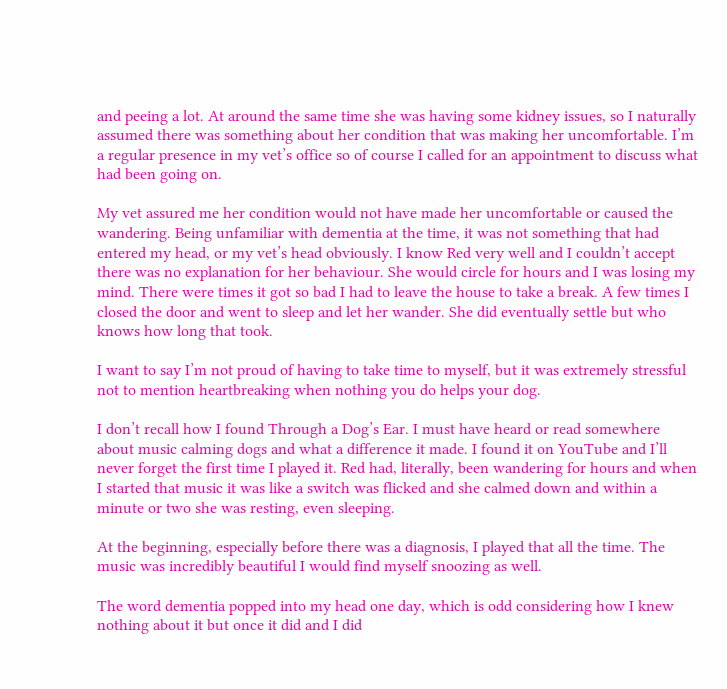and peeing a lot. At around the same time she was having some kidney issues, so I naturally assumed there was something about her condition that was making her uncomfortable. I’m a regular presence in my vet’s office so of course I called for an appointment to discuss what had been going on.

My vet assured me her condition would not have made her uncomfortable or caused the wandering. Being unfamiliar with dementia at the time, it was not something that had entered my head, or my vet’s head obviously. I know Red very well and I couldn’t accept there was no explanation for her behaviour. She would circle for hours and I was losing my mind. There were times it got so bad I had to leave the house to take a break. A few times I closed the door and went to sleep and let her wander. She did eventually settle but who knows how long that took.

I want to say I’m not proud of having to take time to myself, but it was extremely stressful not to mention heartbreaking when nothing you do helps your dog.

I don’t recall how I found Through a Dog’s Ear. I must have heard or read somewhere about music calming dogs and what a difference it made. I found it on YouTube and I’ll never forget the first time I played it. Red had, literally, been wandering for hours and when I started that music it was like a switch was flicked and she calmed down and within a minute or two she was resting, even sleeping.

At the beginning, especially before there was a diagnosis, I played that all the time. The music was incredibly beautiful I would find myself snoozing as well.

The word dementia popped into my head one day, which is odd considering how I knew nothing about it but once it did and I did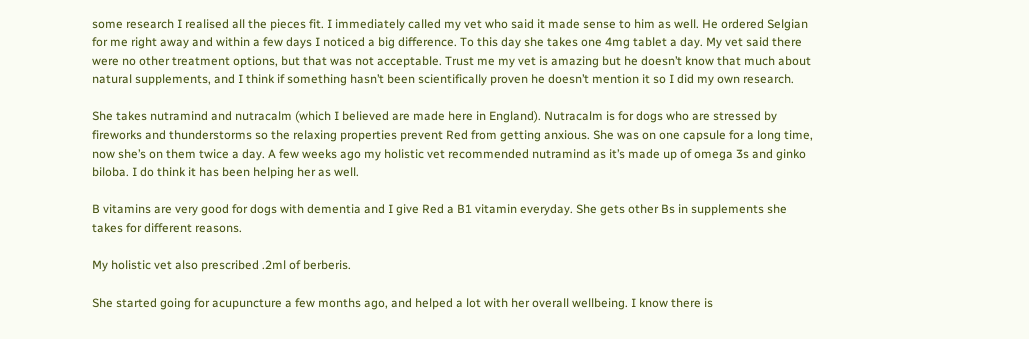some research I realised all the pieces fit. I immediately called my vet who said it made sense to him as well. He ordered Selgian for me right away and within a few days I noticed a big difference. To this day she takes one 4mg tablet a day. My vet said there were no other treatment options, but that was not acceptable. Trust me my vet is amazing but he doesn’t know that much about natural supplements, and I think if something hasn’t been scientifically proven he doesn’t mention it so I did my own research.

She takes nutramind and nutracalm (which I believed are made here in England). Nutracalm is for dogs who are stressed by fireworks and thunderstorms so the relaxing properties prevent Red from getting anxious. She was on one capsule for a long time, now she’s on them twice a day. A few weeks ago my holistic vet recommended nutramind as it’s made up of omega 3s and ginko biloba. I do think it has been helping her as well.

B vitamins are very good for dogs with dementia and I give Red a B1 vitamin everyday. She gets other Bs in supplements she takes for different reasons.

My holistic vet also prescribed .2ml of berberis.

She started going for acupuncture a few months ago, and helped a lot with her overall wellbeing. I know there is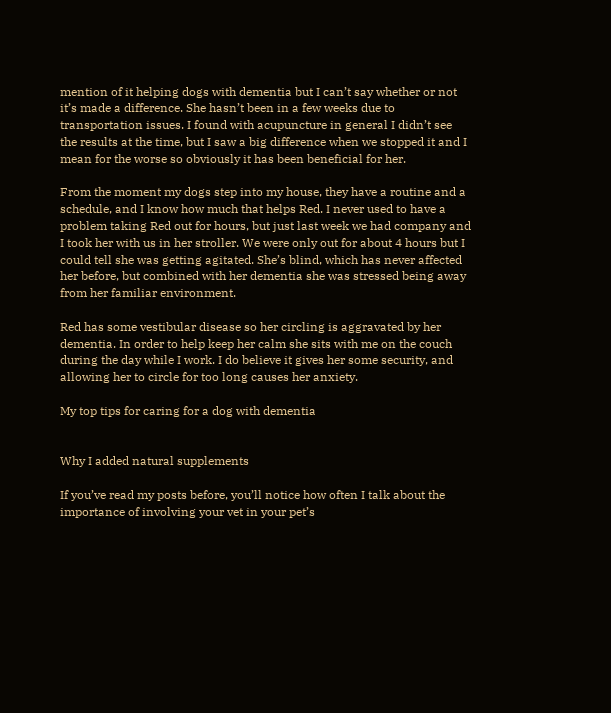mention of it helping dogs with dementia but I can’t say whether or not it’s made a difference. She hasn’t been in a few weeks due to transportation issues. I found with acupuncture in general I didn’t see the results at the time, but I saw a big difference when we stopped it and I mean for the worse so obviously it has been beneficial for her.

From the moment my dogs step into my house, they have a routine and a schedule, and I know how much that helps Red. I never used to have a problem taking Red out for hours, but just last week we had company and I took her with us in her stroller. We were only out for about 4 hours but I could tell she was getting agitated. She’s blind, which has never affected her before, but combined with her dementia she was stressed being away from her familiar environment.

Red has some vestibular disease so her circling is aggravated by her dementia. In order to help keep her calm she sits with me on the couch during the day while I work. I do believe it gives her some security, and allowing her to circle for too long causes her anxiety.

My top tips for caring for a dog with dementia


Why I added natural supplements

If you’ve read my posts before, you’ll notice how often I talk about the importance of involving your vet in your pet’s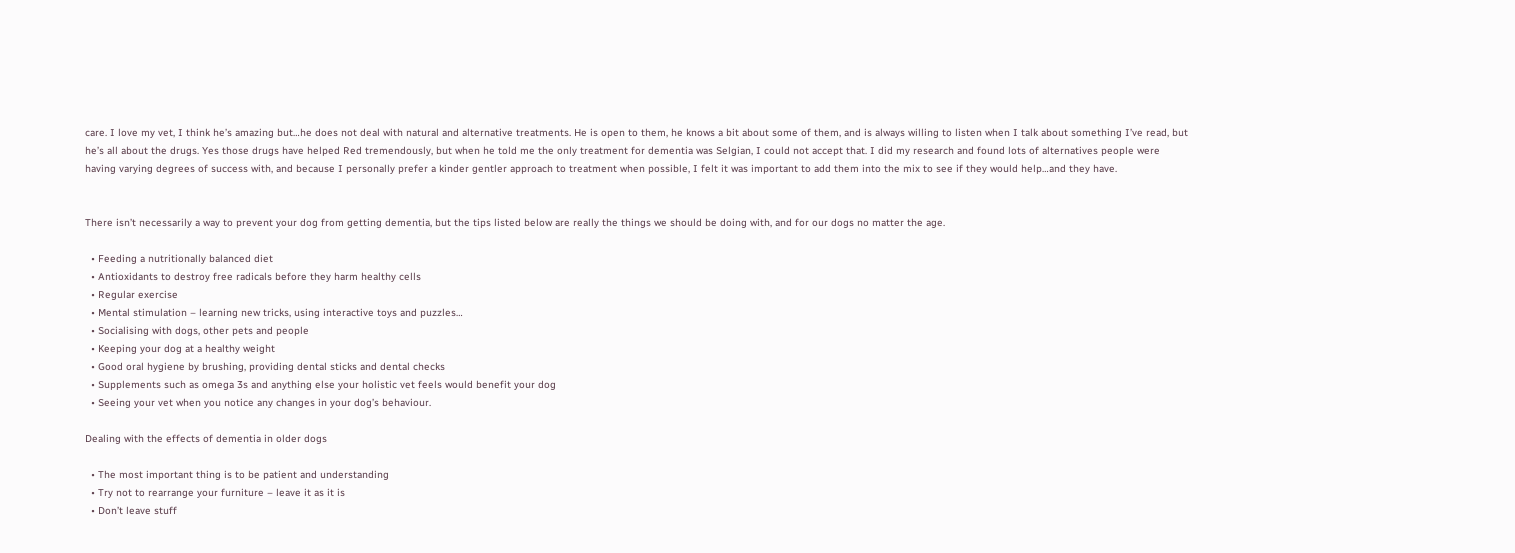care. I love my vet, I think he’s amazing but…he does not deal with natural and alternative treatments. He is open to them, he knows a bit about some of them, and is always willing to listen when I talk about something I’ve read, but he’s all about the drugs. Yes those drugs have helped Red tremendously, but when he told me the only treatment for dementia was Selgian, I could not accept that. I did my research and found lots of alternatives people were having varying degrees of success with, and because I personally prefer a kinder gentler approach to treatment when possible, I felt it was important to add them into the mix to see if they would help…and they have.


There isn’t necessarily a way to prevent your dog from getting dementia, but the tips listed below are really the things we should be doing with, and for our dogs no matter the age.

  • Feeding a nutritionally balanced diet
  • Antioxidants to destroy free radicals before they harm healthy cells
  • Regular exercise
  • Mental stimulation – learning new tricks, using interactive toys and puzzles…
  • Socialising with dogs, other pets and people
  • Keeping your dog at a healthy weight
  • Good oral hygiene by brushing, providing dental sticks and dental checks
  • Supplements such as omega 3s and anything else your holistic vet feels would benefit your dog
  • Seeing your vet when you notice any changes in your dog’s behaviour.

Dealing with the effects of dementia in older dogs

  • The most important thing is to be patient and understanding
  • Try not to rearrange your furniture – leave it as it is
  • Don’t leave stuff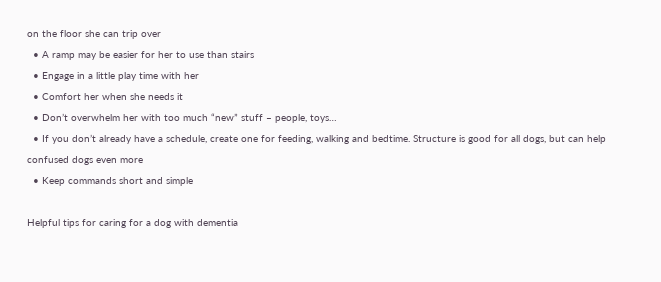on the floor she can trip over
  • A ramp may be easier for her to use than stairs
  • Engage in a little play time with her
  • Comfort her when she needs it
  • Don’t overwhelm her with too much “new” stuff – people, toys…
  • If you don’t already have a schedule, create one for feeding, walking and bedtime. Structure is good for all dogs, but can help confused dogs even more
  • Keep commands short and simple

Helpful tips for caring for a dog with dementia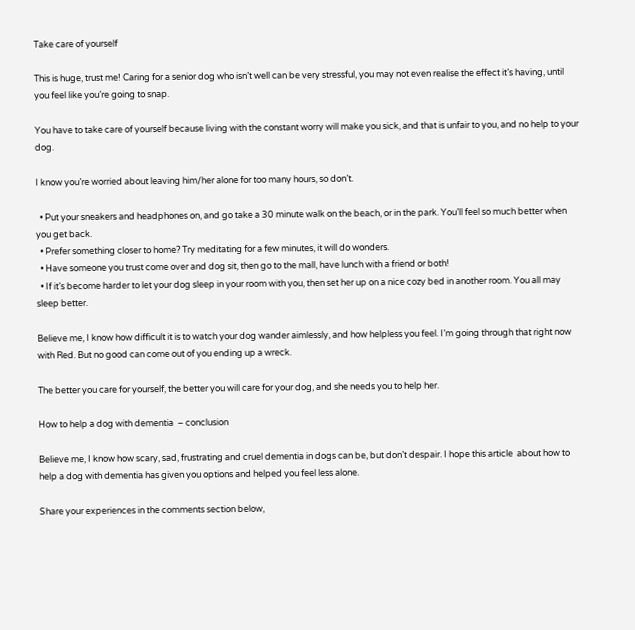Take care of yourself

This is huge, trust me! Caring for a senior dog who isn’t well can be very stressful, you may not even realise the effect it’s having, until you feel like you’re going to snap.

You have to take care of yourself because living with the constant worry will make you sick, and that is unfair to you, and no help to your dog.

I know you’re worried about leaving him/her alone for too many hours, so don’t.

  • Put your sneakers and headphones on, and go take a 30 minute walk on the beach, or in the park. You’ll feel so much better when you get back.
  • Prefer something closer to home? Try meditating for a few minutes, it will do wonders.
  • Have someone you trust come over and dog sit, then go to the mall, have lunch with a friend or both!
  • If it’s become harder to let your dog sleep in your room with you, then set her up on a nice cozy bed in another room. You all may sleep better.

Believe me, I know how difficult it is to watch your dog wander aimlessly, and how helpless you feel. I’m going through that right now with Red. But no good can come out of you ending up a wreck.

The better you care for yourself, the better you will care for your dog, and she needs you to help her.

How to help a dog with dementia  – conclusion

Believe me, I know how scary, sad, frustrating and cruel dementia in dogs can be, but don’t despair. I hope this article  about how to help a dog with dementia has given you options and helped you feel less alone.

Share your experiences in the comments section below,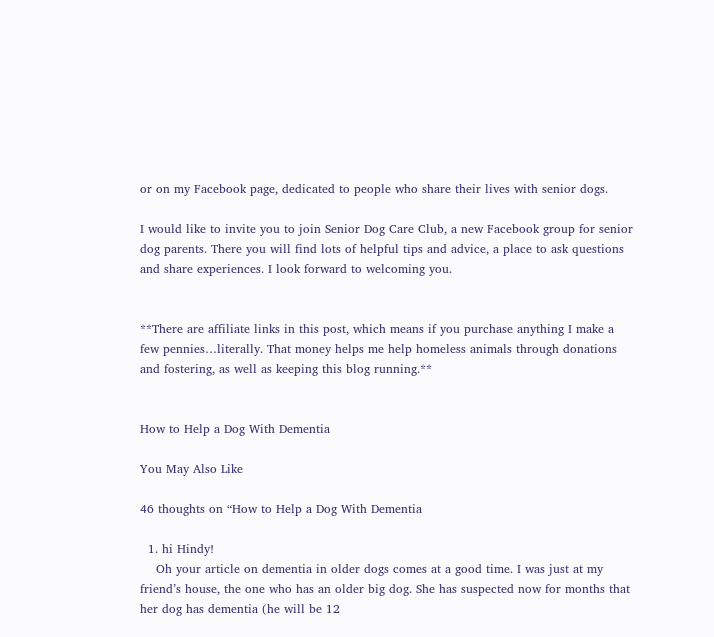or on my Facebook page, dedicated to people who share their lives with senior dogs.

I would like to invite you to join Senior Dog Care Club, a new Facebook group for senior dog parents. There you will find lots of helpful tips and advice, a place to ask questions and share experiences. I look forward to welcoming you.


**There are affiliate links in this post, which means if you purchase anything I make a few pennies…literally. That money helps me help homeless animals through donations and fostering, as well as keeping this blog running.**


How to Help a Dog With Dementia

You May Also Like

46 thoughts on “How to Help a Dog With Dementia

  1. hi Hindy!
    Oh your article on dementia in older dogs comes at a good time. I was just at my friend’s house, the one who has an older big dog. She has suspected now for months that her dog has dementia (he will be 12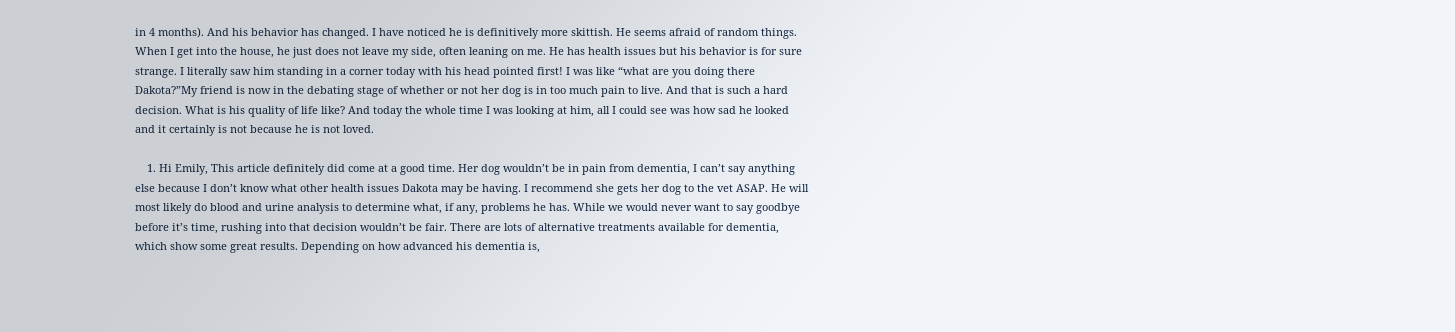in 4 months). And his behavior has changed. I have noticed he is definitively more skittish. He seems afraid of random things. When I get into the house, he just does not leave my side, often leaning on me. He has health issues but his behavior is for sure strange. I literally saw him standing in a corner today with his head pointed first! I was like “what are you doing there Dakota?”My friend is now in the debating stage of whether or not her dog is in too much pain to live. And that is such a hard decision. What is his quality of life like? And today the whole time I was looking at him, all I could see was how sad he looked  and it certainly is not because he is not loved.

    1. Hi Emily, This article definitely did come at a good time. Her dog wouldn’t be in pain from dementia, I can’t say anything else because I don’t know what other health issues Dakota may be having. I recommend she gets her dog to the vet ASAP. He will most likely do blood and urine analysis to determine what, if any, problems he has. While we would never want to say goodbye before it’s time, rushing into that decision wouldn’t be fair. There are lots of alternative treatments available for dementia, which show some great results. Depending on how advanced his dementia is,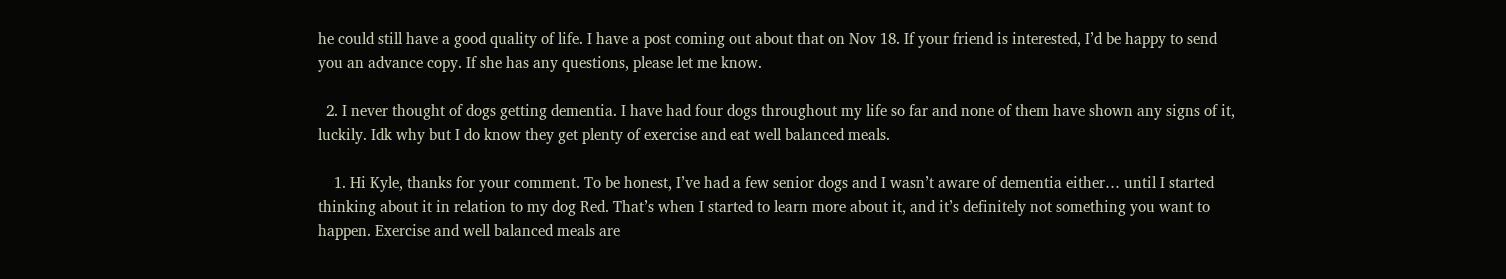he could still have a good quality of life. I have a post coming out about that on Nov 18. If your friend is interested, I’d be happy to send you an advance copy. If she has any questions, please let me know.

  2. I never thought of dogs getting dementia. I have had four dogs throughout my life so far and none of them have shown any signs of it, luckily. Idk why but I do know they get plenty of exercise and eat well balanced meals.

    1. Hi Kyle, thanks for your comment. To be honest, I’ve had a few senior dogs and I wasn’t aware of dementia either… until I started thinking about it in relation to my dog Red. That’s when I started to learn more about it, and it’s definitely not something you want to happen. Exercise and well balanced meals are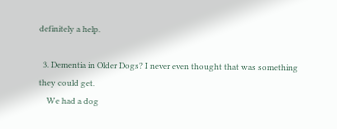definitely a help.

  3. Dementia in Older Dogs? I never even thought that was something they could get.
    We had a dog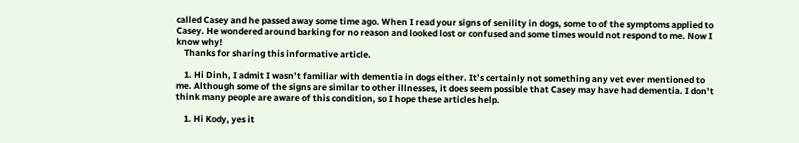called Casey and he passed away some time ago. When I read your signs of senility in dogs, some to of the symptoms applied to Casey. He wondered around barking for no reason and looked lost or confused and some times would not respond to me. Now I know why!
    Thanks for sharing this informative article.

    1. Hi Dinh, I admit I wasn’t familiar with dementia in dogs either. It’s certainly not something any vet ever mentioned to me. Although some of the signs are similar to other illnesses, it does seem possible that Casey may have had dementia. I don’t think many people are aware of this condition, so I hope these articles help.

    1. Hi Kody, yes it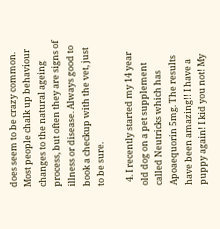does seem to be crazy common. Most people chalk up behaviour changes to the natural ageing process, but often they are signs of illness or disease. Always good to book a checkup with the vet, just to be sure.

  4. I recently started my 14 year old dog on a pet supplement called Neutricks which has Apoaequorin 5mg. The results have been amazing!! I have a puppy again! I kid you not! My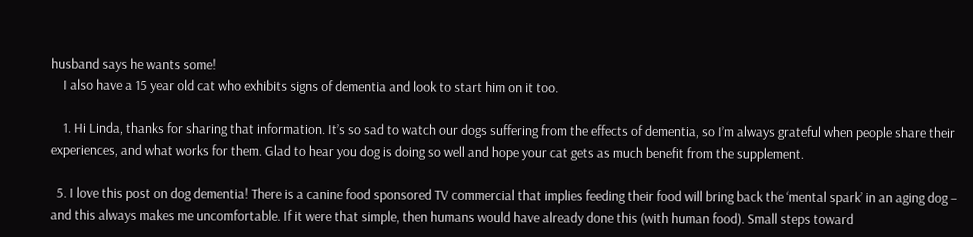husband says he wants some!
    I also have a 15 year old cat who exhibits signs of dementia and look to start him on it too.

    1. Hi Linda, thanks for sharing that information. It’s so sad to watch our dogs suffering from the effects of dementia, so I’m always grateful when people share their experiences, and what works for them. Glad to hear you dog is doing so well and hope your cat gets as much benefit from the supplement.

  5. I love this post on dog dementia! There is a canine food sponsored TV commercial that implies feeding their food will bring back the ‘mental spark’ in an aging dog – and this always makes me uncomfortable. If it were that simple, then humans would have already done this (with human food). Small steps toward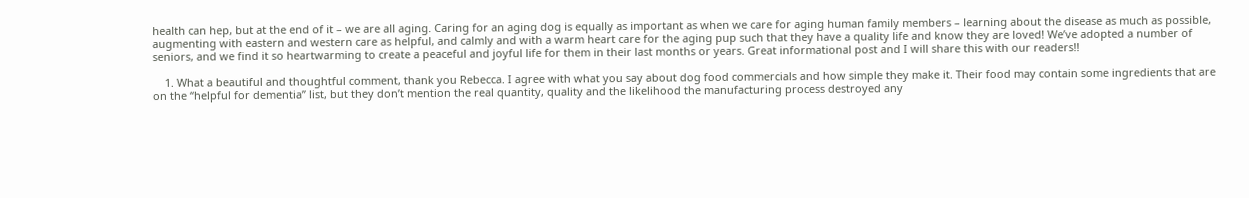health can hep, but at the end of it – we are all aging. Caring for an aging dog is equally as important as when we care for aging human family members – learning about the disease as much as possible, augmenting with eastern and western care as helpful, and calmly and with a warm heart care for the aging pup such that they have a quality life and know they are loved! We’ve adopted a number of seniors, and we find it so heartwarming to create a peaceful and joyful life for them in their last months or years. Great informational post and I will share this with our readers!!

    1. What a beautiful and thoughtful comment, thank you Rebecca. I agree with what you say about dog food commercials and how simple they make it. Their food may contain some ingredients that are on the “helpful for dementia” list, but they don’t mention the real quantity, quality and the likelihood the manufacturing process destroyed any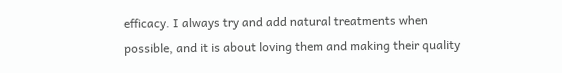efficacy. I always try and add natural treatments when possible, and it is about loving them and making their quality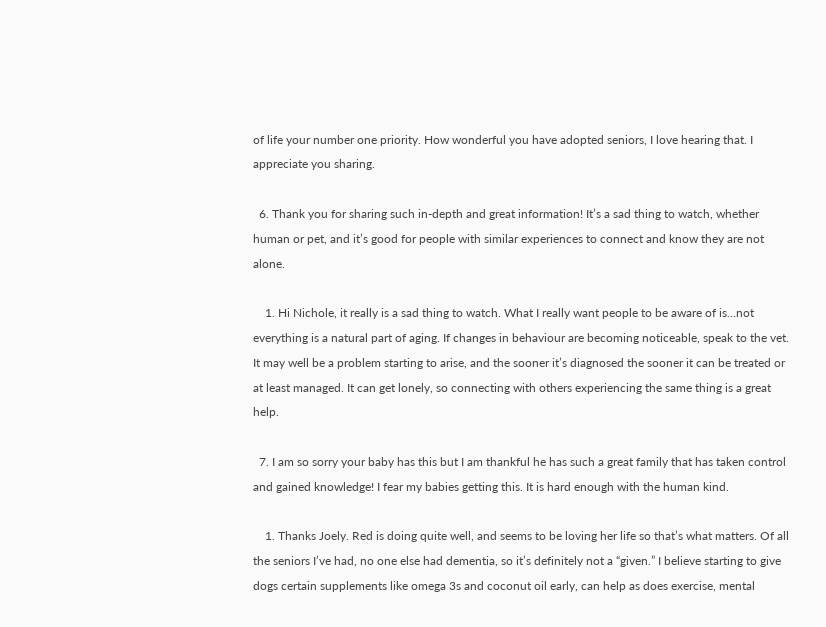of life your number one priority. How wonderful you have adopted seniors, I love hearing that. I appreciate you sharing.

  6. Thank you for sharing such in-depth and great information! It’s a sad thing to watch, whether human or pet, and it’s good for people with similar experiences to connect and know they are not alone.

    1. Hi Nichole, it really is a sad thing to watch. What I really want people to be aware of is…not everything is a natural part of aging. If changes in behaviour are becoming noticeable, speak to the vet. It may well be a problem starting to arise, and the sooner it’s diagnosed the sooner it can be treated or at least managed. It can get lonely, so connecting with others experiencing the same thing is a great help.

  7. I am so sorry your baby has this but I am thankful he has such a great family that has taken control and gained knowledge! I fear my babies getting this. It is hard enough with the human kind.

    1. Thanks Joely. Red is doing quite well, and seems to be loving her life so that’s what matters. Of all the seniors I’ve had, no one else had dementia, so it’s definitely not a “given.” I believe starting to give dogs certain supplements like omega 3s and coconut oil early, can help as does exercise, mental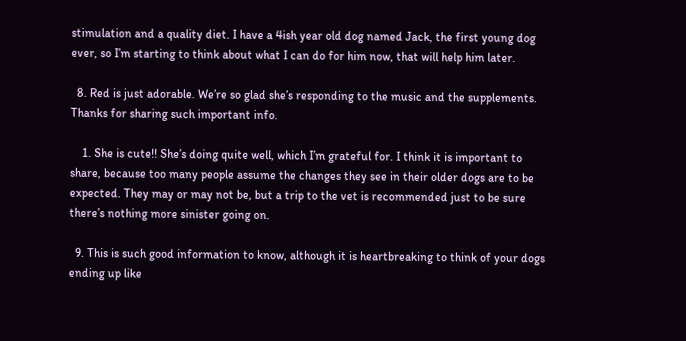stimulation and a quality diet. I have a 4ish year old dog named Jack, the first young dog ever, so I’m starting to think about what I can do for him now, that will help him later.

  8. Red is just adorable. We’re so glad she’s responding to the music and the supplements. Thanks for sharing such important info.

    1. She is cute!! She’s doing quite well, which I’m grateful for. I think it is important to share, because too many people assume the changes they see in their older dogs are to be expected. They may or may not be, but a trip to the vet is recommended just to be sure there’s nothing more sinister going on.

  9. This is such good information to know, although it is heartbreaking to think of your dogs ending up like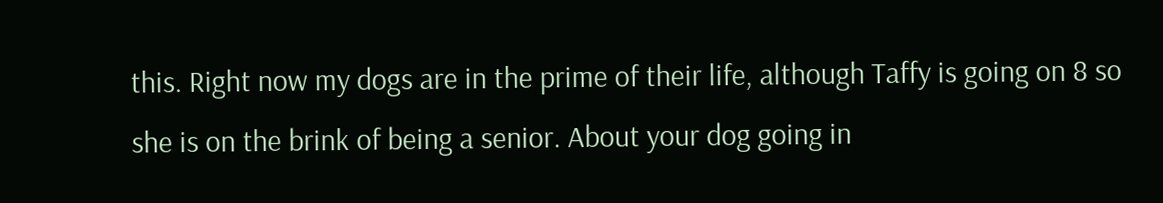this. Right now my dogs are in the prime of their life, although Taffy is going on 8 so she is on the brink of being a senior. About your dog going in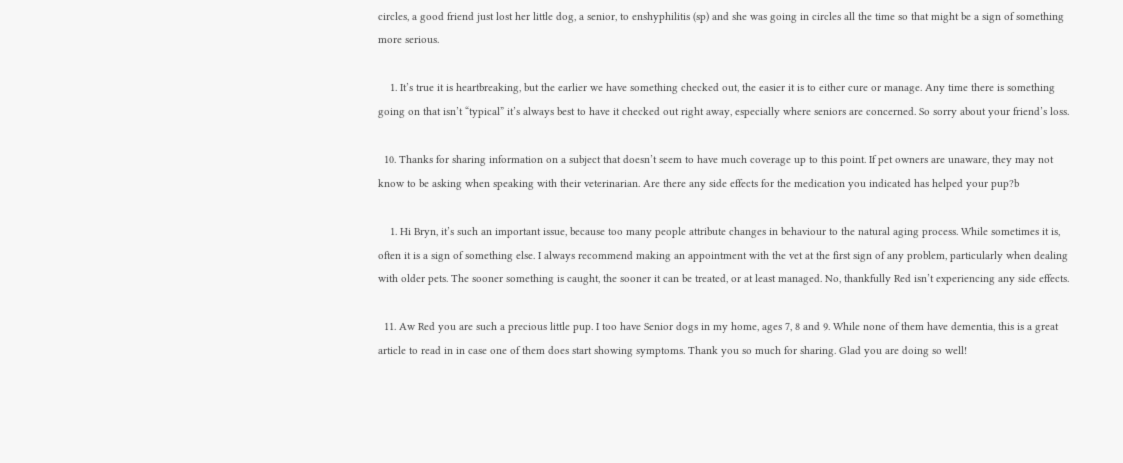circles, a good friend just lost her little dog, a senior, to enshyphilitis (sp) and she was going in circles all the time so that might be a sign of something more serious.

    1. It’s true it is heartbreaking, but the earlier we have something checked out, the easier it is to either cure or manage. Any time there is something going on that isn’t “typical” it’s always best to have it checked out right away, especially where seniors are concerned. So sorry about your friend’s loss.

  10. Thanks for sharing information on a subject that doesn’t seem to have much coverage up to this point. If pet owners are unaware, they may not know to be asking when speaking with their veterinarian. Are there any side effects for the medication you indicated has helped your pup?b

    1. Hi Bryn, it’s such an important issue, because too many people attribute changes in behaviour to the natural aging process. While sometimes it is, often it is a sign of something else. I always recommend making an appointment with the vet at the first sign of any problem, particularly when dealing with older pets. The sooner something is caught, the sooner it can be treated, or at least managed. No, thankfully Red isn’t experiencing any side effects.

  11. Aw Red you are such a precious little pup. I too have Senior dogs in my home, ages 7, 8 and 9. While none of them have dementia, this is a great article to read in in case one of them does start showing symptoms. Thank you so much for sharing. Glad you are doing so well!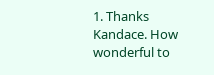1. Thanks Kandace. How wonderful to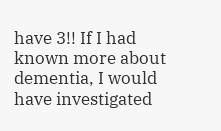have 3!! If I had known more about dementia, I would have investigated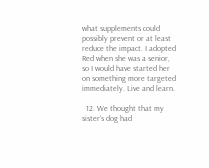what supplements could possibly prevent or at least reduce the impact. I adopted Red when she was a senior, so I would have started her on something more targeted immediately. Live and learn.

  12. We thought that my sister’s dog had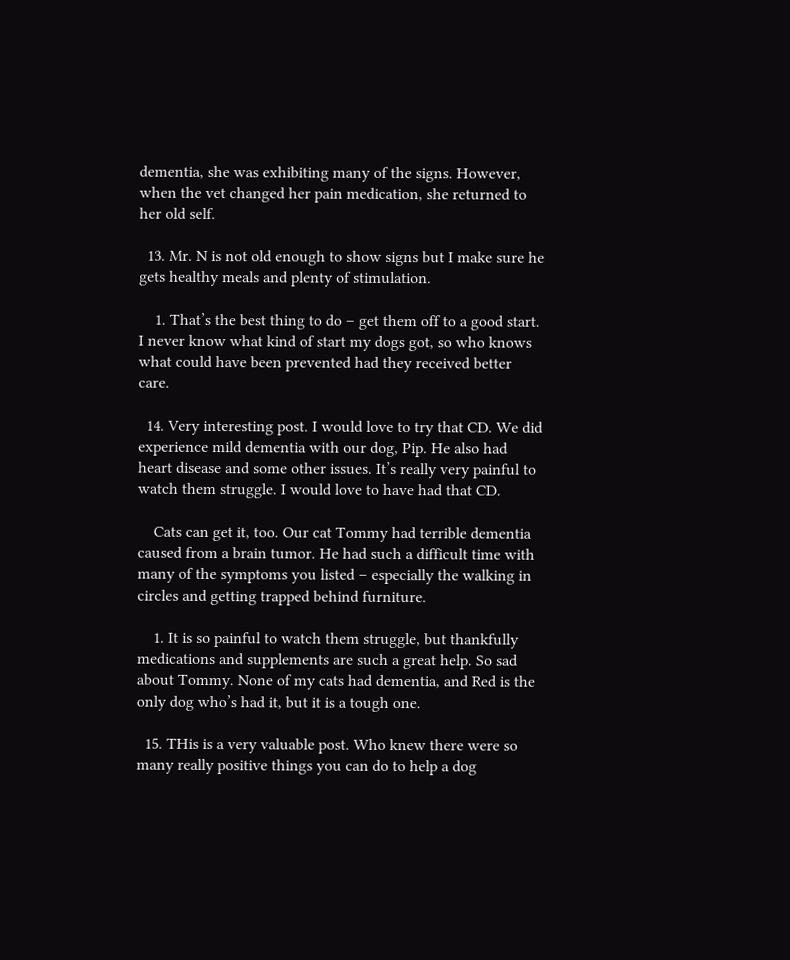dementia, she was exhibiting many of the signs. However, when the vet changed her pain medication, she returned to her old self.

  13. Mr. N is not old enough to show signs but I make sure he gets healthy meals and plenty of stimulation.

    1. That’s the best thing to do – get them off to a good start. I never know what kind of start my dogs got, so who knows what could have been prevented had they received better care.

  14. Very interesting post. I would love to try that CD. We did experience mild dementia with our dog, Pip. He also had heart disease and some other issues. It’s really very painful to watch them struggle. I would love to have had that CD.

    Cats can get it, too. Our cat Tommy had terrible dementia caused from a brain tumor. He had such a difficult time with many of the symptoms you listed – especially the walking in circles and getting trapped behind furniture.

    1. It is so painful to watch them struggle, but thankfully medications and supplements are such a great help. So sad about Tommy. None of my cats had dementia, and Red is the only dog who’s had it, but it is a tough one.

  15. THis is a very valuable post. Who knew there were so many really positive things you can do to help a dog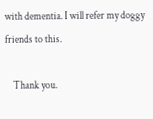with dementia. I will refer my doggy friends to this.

    Thank you.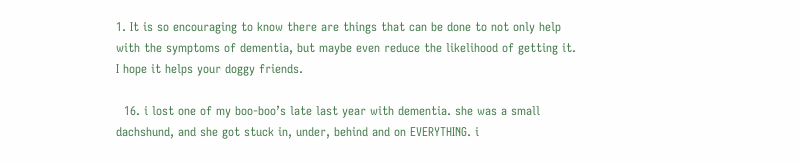1. It is so encouraging to know there are things that can be done to not only help with the symptoms of dementia, but maybe even reduce the likelihood of getting it. I hope it helps your doggy friends.

  16. i lost one of my boo-boo’s late last year with dementia. she was a small dachshund, and she got stuck in, under, behind and on EVERYTHING. i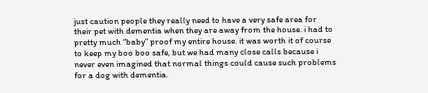just caution people they really need to have a very safe area for their pet with dementia when they are away from the house. i had to pretty much “baby” proof my entire house. it was worth it of course to keep my boo boo safe, but we had many close calls because i never even imagined that normal things could cause such problems for a dog with dementia.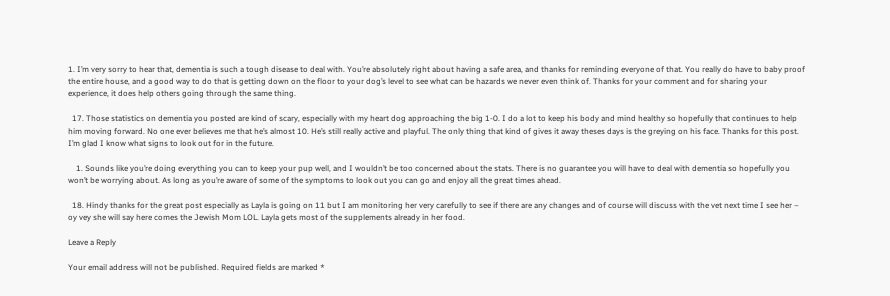1. I’m very sorry to hear that, dementia is such a tough disease to deal with. You’re absolutely right about having a safe area, and thanks for reminding everyone of that. You really do have to baby proof the entire house, and a good way to do that is getting down on the floor to your dog’s level to see what can be hazards we never even think of. Thanks for your comment and for sharing your experience, it does help others going through the same thing.

  17. Those statistics on dementia you posted are kind of scary, especially with my heart dog approaching the big 1-0. I do a lot to keep his body and mind healthy so hopefully that continues to help him moving forward. No one ever believes me that he’s almost 10. He’s still really active and playful. The only thing that kind of gives it away theses days is the greying on his face. Thanks for this post. I’m glad I know what signs to look out for in the future.

    1. Sounds like you’re doing everything you can to keep your pup well, and I wouldn’t be too concerned about the stats. There is no guarantee you will have to deal with dementia so hopefully you won’t be worrying about. As long as you’re aware of some of the symptoms to look out you can go and enjoy all the great times ahead.

  18. Hindy thanks for the great post especially as Layla is going on 11 but I am monitoring her very carefully to see if there are any changes and of course will discuss with the vet next time I see her – oy vey she will say here comes the Jewish Mom LOL. Layla gets most of the supplements already in her food.

Leave a Reply

Your email address will not be published. Required fields are marked *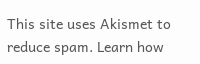This site uses Akismet to reduce spam. Learn how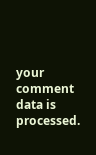your comment data is processed.